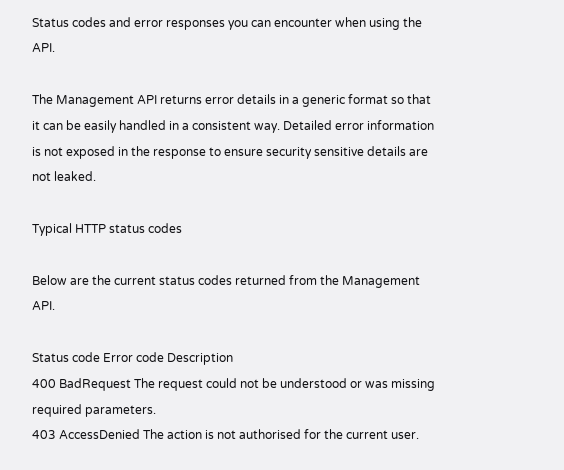Status codes and error responses you can encounter when using the API.

The Management API returns error details in a generic format so that it can be easily handled in a consistent way. Detailed error information is not exposed in the response to ensure security sensitive details are not leaked.

Typical HTTP status codes

Below are the current status codes returned from the Management API.

Status code Error code Description
400 BadRequest The request could not be understood or was missing required parameters.
403 AccessDenied The action is not authorised for the current user.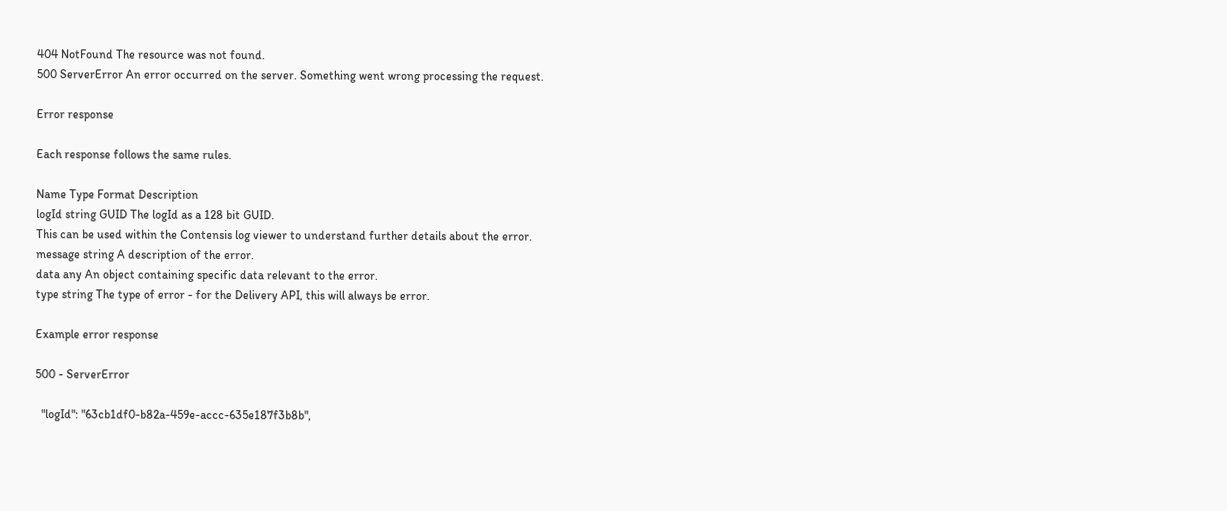404 NotFound The resource was not found.
500 ServerError An error occurred on the server. Something went wrong processing the request.

Error response

Each response follows the same rules.

Name Type Format Description
logId string GUID The logId as a 128 bit GUID.
This can be used within the Contensis log viewer to understand further details about the error.
message string A description of the error.
data any An object containing specific data relevant to the error.
type string The type of error - for the Delivery API, this will always be error.

Example error response

500 - ServerError

  "logId": "63cb1df0-b82a-459e-accc-635e187f3b8b",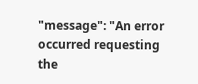"message": "An error occurred requesting the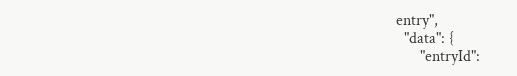entry",
  "data": {
      "entryId":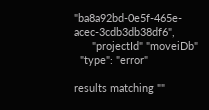"ba8a92bd-0e5f-465e-acec-3cdb3db38df6",
      "projectId" "moveiDb"
  "type": "error"

results matching ""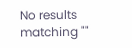No results matching ""